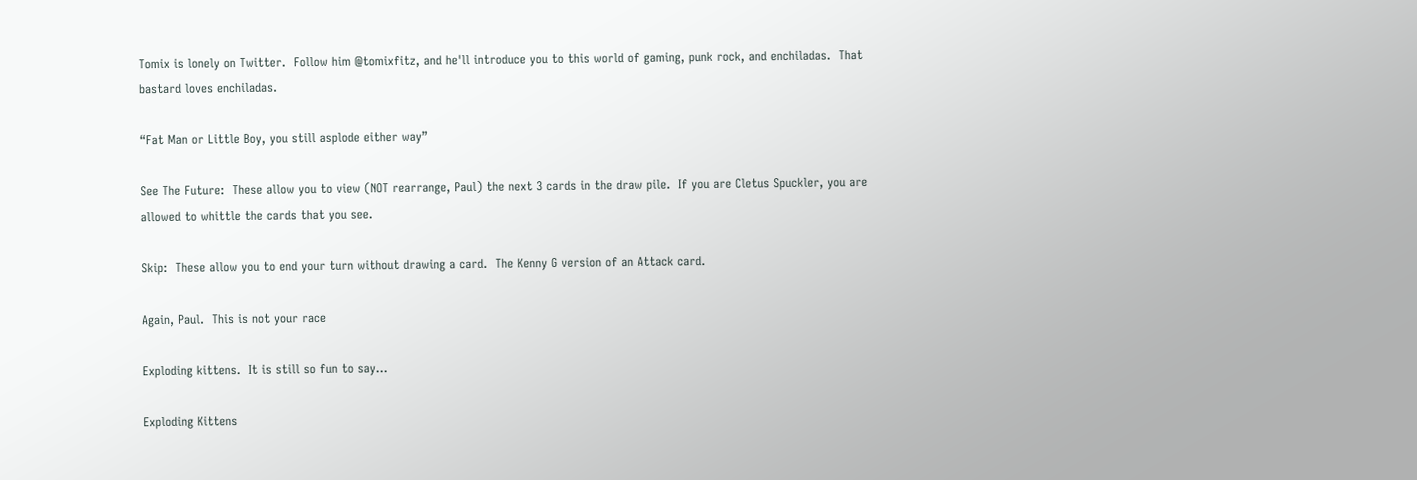Tomix is lonely on Twitter.  Follow him @tomixfitz, and he'll introduce you to this world of gaming, punk rock, and enchiladas.  That bastard loves enchiladas.

“Fat Man or Little Boy, you still asplode either way”

See The Future:  These allow you to view (NOT rearrange, Paul) the next 3 cards in the draw pile.  If you are Cletus Spuckler, you are allowed to whittle the cards that you see.

Skip:  These allow you to end your turn without drawing a card.  The Kenny G version of an Attack card.

Again, Paul.  This is not your race

Exploding kittens.  It is still so fun to say...

Exploding Kittens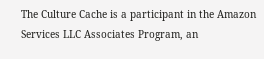The Culture Cache is a participant in the Amazon Services LLC Associates Program, an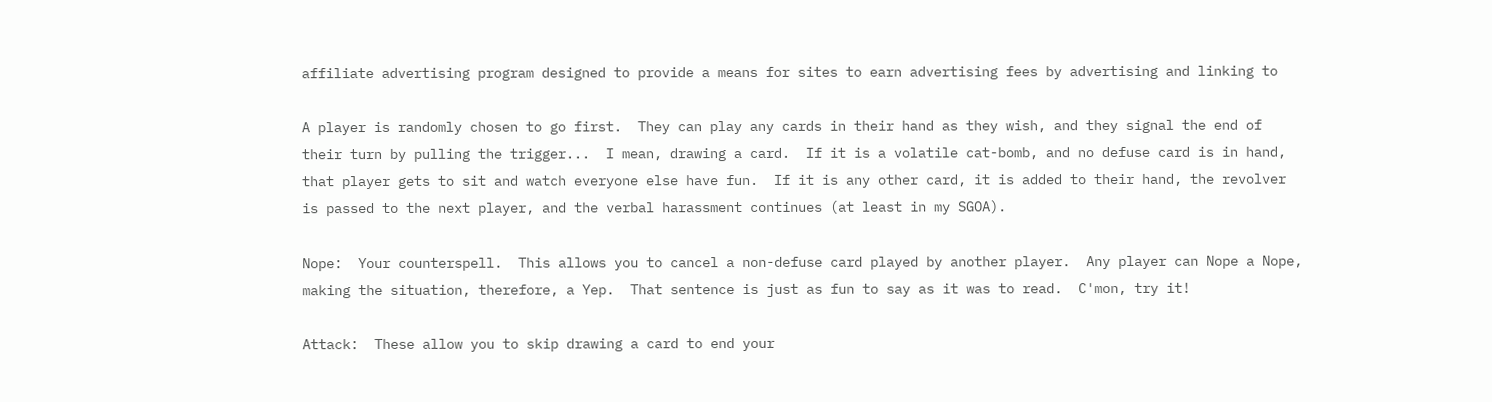affiliate advertising program designed to provide a means for sites to earn advertising fees by advertising and linking to

A player is randomly chosen to go first.  They can play any cards in their hand as they wish, and they signal the end of their turn by pulling the trigger...  I mean, drawing a card.  If it is a volatile cat-bomb, and no defuse card is in hand, that player gets to sit and watch everyone else have fun.  If it is any other card, it is added to their hand, the revolver is passed to the next player, and the verbal harassment continues (at least in my SGOA).

Nope:  Your counterspell.  This allows you to cancel a non-defuse card played by another player.  Any player can Nope a Nope, making the situation, therefore, a Yep.  That sentence is just as fun to say as it was to read.  C'mon, try it!

Attack:  These allow you to skip drawing a card to end your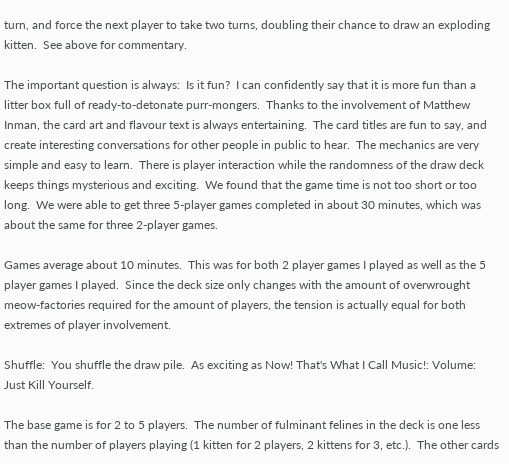turn, and force the next player to take two turns, doubling their chance to draw an exploding kitten.  See above for commentary.

The important question is always:  Is it fun?  I can confidently say that it is more fun than a litter box full of ready-to-detonate purr-mongers.  Thanks to the involvement of Matthew Inman, the card art and flavour text is always entertaining.  The card titles are fun to say, and create interesting conversations for other people in public to hear.  The mechanics are very simple and easy to learn.  There is player interaction while the randomness of the draw deck keeps things mysterious and exciting.  We found that the game time is not too short or too long.  We were able to get three 5-player games completed in about 30 minutes, which was about the same for three 2-player games.

Games average about 10 minutes.  This was for both 2 player games I played as well as the 5 player games I played.  Since the deck size only changes with the amount of overwrought meow-factories required for the amount of players, the tension is actually equal for both extremes of player involvement.

Shuffle:  You shuffle the draw pile.  As exciting as Now! That's What I Call Music!: Volume: Just Kill Yourself.

The base game is for 2 to 5 players.  The number of fulminant felines in the deck is one less than the number of players playing (1 kitten for 2 players, 2 kittens for 3, etc.).  The other cards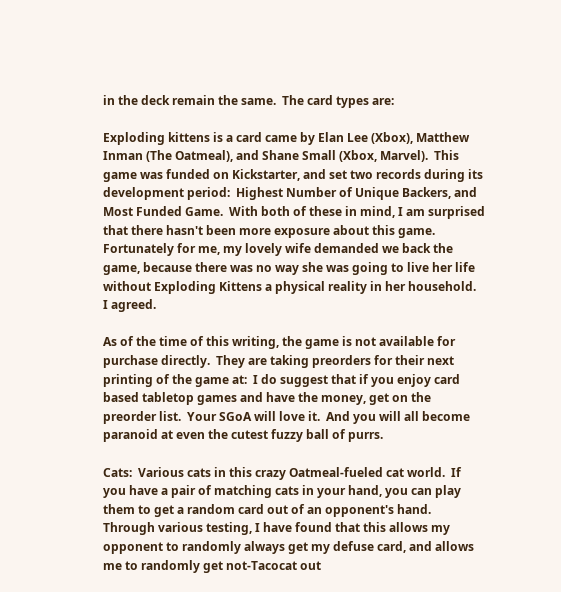in the deck remain the same.  The card types are:

Exploding kittens is a card came by Elan Lee (Xbox), Matthew Inman (The Oatmeal), and Shane Small (Xbox, Marvel).  This game was funded on Kickstarter, and set two records during its development period:  Highest Number of Unique Backers, and Most Funded Game.  With both of these in mind, I am surprised that there hasn't been more exposure about this game.  Fortunately for me, my lovely wife demanded we back the game, because there was no way she was going to live her life without Exploding Kittens a physical reality in her household.  I agreed.

As of the time of this writing, the game is not available for purchase directly.  They are taking preorders for their next printing of the game at:  I do suggest that if you enjoy card based tabletop games and have the money, get on the preorder list.  Your SGoA will love it.  And you will all become paranoid at even the cutest fuzzy ball of purrs.

Cats:  Various cats in this crazy Oatmeal-fueled cat world.  If you have a pair of matching cats in your hand, you can play them to get a random card out of an opponent's hand.  Through various testing, I have found that this allows my opponent to randomly always get my defuse card, and allows me to randomly get not-Tacocat out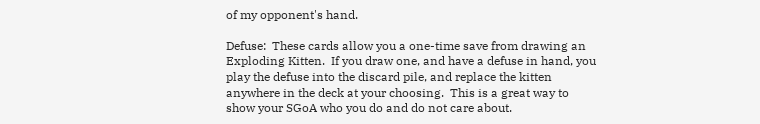of my opponent's hand.

Defuse:  These cards allow you a one-time save from drawing an Exploding Kitten.  If you draw one, and have a defuse in hand, you play the defuse into the discard pile, and replace the kitten anywhere in the deck at your choosing.  This is a great way to show your SGoA who you do and do not care about.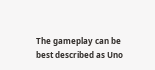The gameplay can be best described as Uno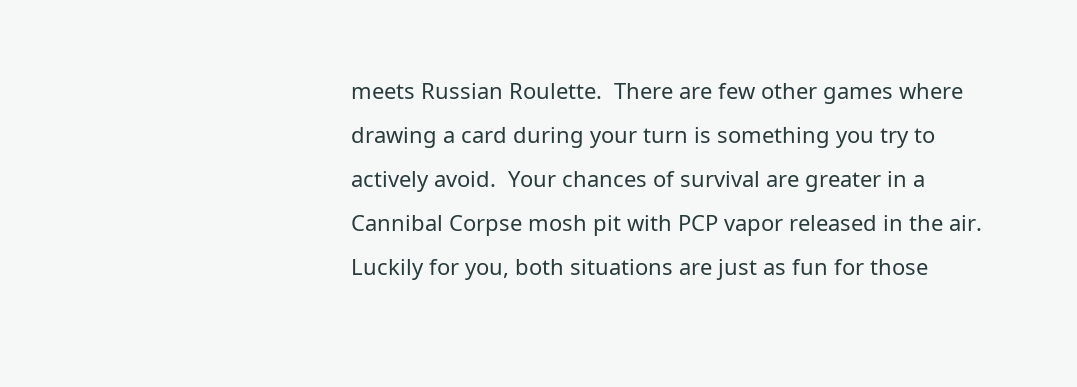meets Russian Roulette.  There are few other games where drawing a card during your turn is something you try to actively avoid.  Your chances of survival are greater in a Cannibal Corpse mosh pit with PCP vapor released in the air.  Luckily for you, both situations are just as fun for those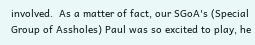involved.  As a matter of fact, our SGoA's (Special Group of Assholes) Paul was so excited to play, he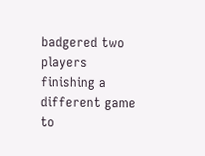badgered two players finishing a different game to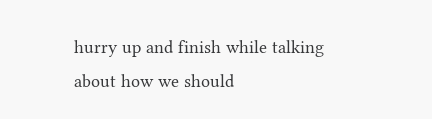hurry up and finish while talking about how we should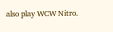also play WCW Nitro.